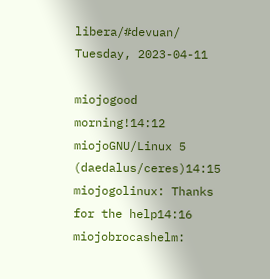libera/#devuan/ Tuesday, 2023-04-11

miojogood morning!14:12
miojoGNU/Linux 5 (daedalus/ceres)14:15
miojogolinux: Thanks for the help14:16
miojobrocashelm: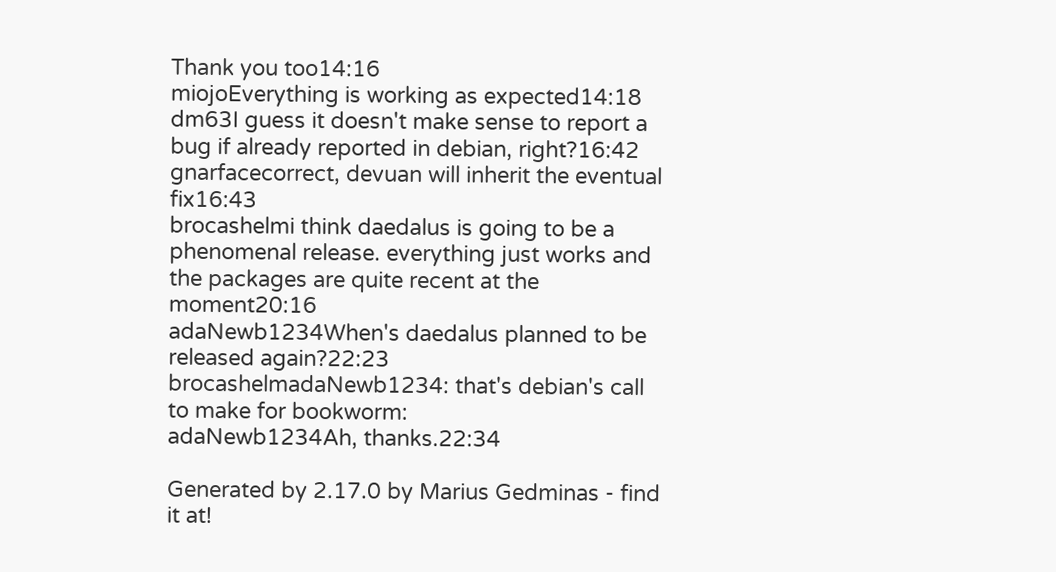Thank you too14:16
miojoEverything is working as expected14:18
dm63I guess it doesn't make sense to report a bug if already reported in debian, right?16:42
gnarfacecorrect, devuan will inherit the eventual fix16:43
brocashelmi think daedalus is going to be a phenomenal release. everything just works and the packages are quite recent at the moment20:16
adaNewb1234When's daedalus planned to be released again?22:23
brocashelmadaNewb1234: that's debian's call to make for bookworm:
adaNewb1234Ah, thanks.22:34

Generated by 2.17.0 by Marius Gedminas - find it at!